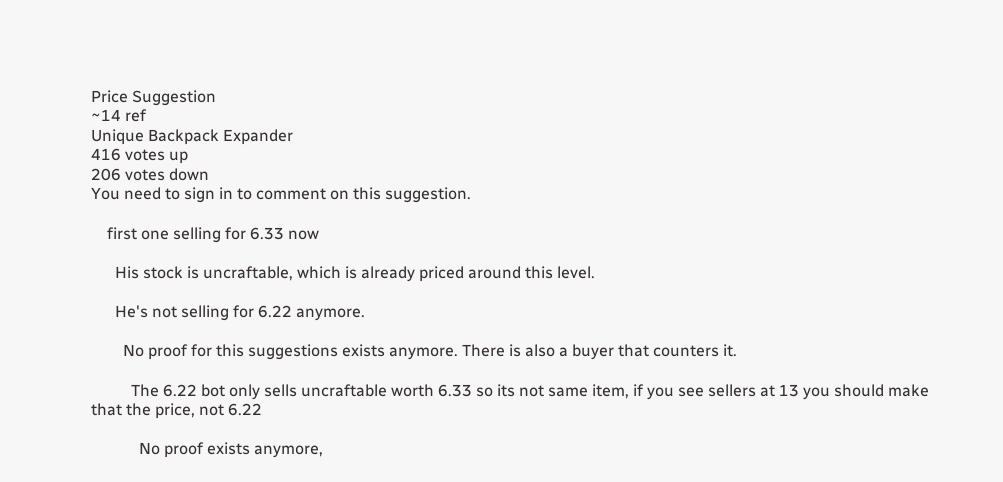Price Suggestion
~14 ref
Unique Backpack Expander
416 votes up
206 votes down
You need to sign in to comment on this suggestion.

    first one selling for 6.33 now

      His stock is uncraftable, which is already priced around this level.

      He's not selling for 6.22 anymore.

        No proof for this suggestions exists anymore. There is also a buyer that counters it.

          The 6.22 bot only sells uncraftable worth 6.33 so its not same item, if you see sellers at 13 you should make that the price, not 6.22

            No proof exists anymore,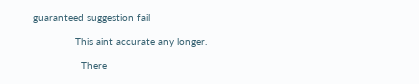guaranteed suggestion fail

              This aint accurate any longer.

                There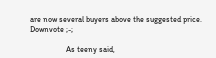are now several buyers above the suggested price. Downvote ;-;

                  As teeny said,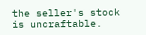the seller's stock is uncraftable.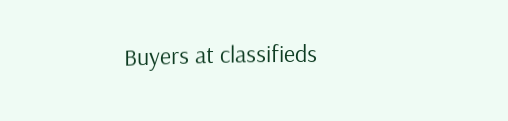Buyers at classifieds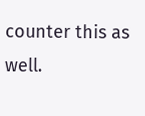counter this as well.